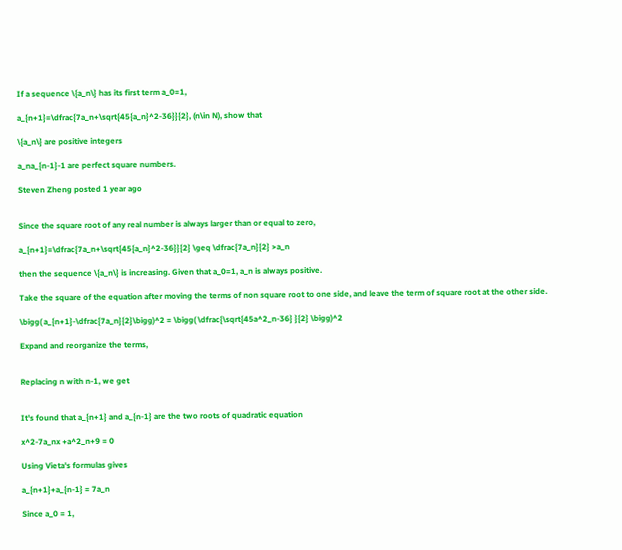If a sequence \{a_n\} has its first term a_0=1,

a_{n+1}=\dfrac{7a_n+\sqrt{45{a_n}^2-36}}{2}, (n\in N), show that

\{a_n\} are positive integers

a_na_{n-1}-1 are perfect square numbers.

Steven Zheng posted 1 year ago


Since the square root of any real number is always larger than or equal to zero,

a_{n+1}=\dfrac{7a_n+\sqrt{45{a_n}^2-36}}{2} \geq \dfrac{7a_n}{2} >a_n

then the sequence \{a_n\} is increasing. Given that a_0=1, a_n is always positive.

Take the square of the equation after moving the terms of non square root to one side, and leave the term of square root at the other side.

\bigg( a_{n+1}-\dfrac{7a_n}{2}\bigg)^2 = \bigg( \dfrac{\sqrt{45a^2_n-36} }{2} \bigg)^2

Expand and reorganize the terms,


Replacing n with n-1, we get


It's found that a_{n+1} and a_{n-1} are the two roots of quadratic equation

x^2-7a_nx +a^2_n+9 = 0

Using Vieta's formulas gives

a_{n+1}+a_{n-1} = 7a_n

Since a_0 = 1,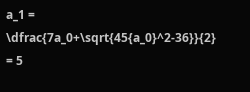a_1 = \dfrac{7a_0+\sqrt{45{a_0}^2-36}}{2} = 5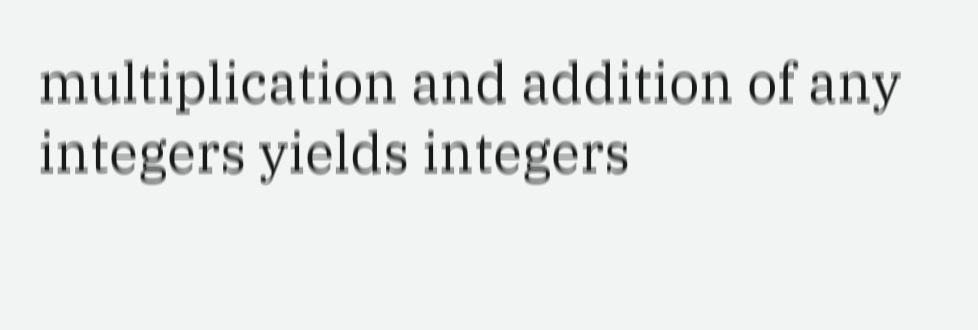multiplication and addition of any integers yields integers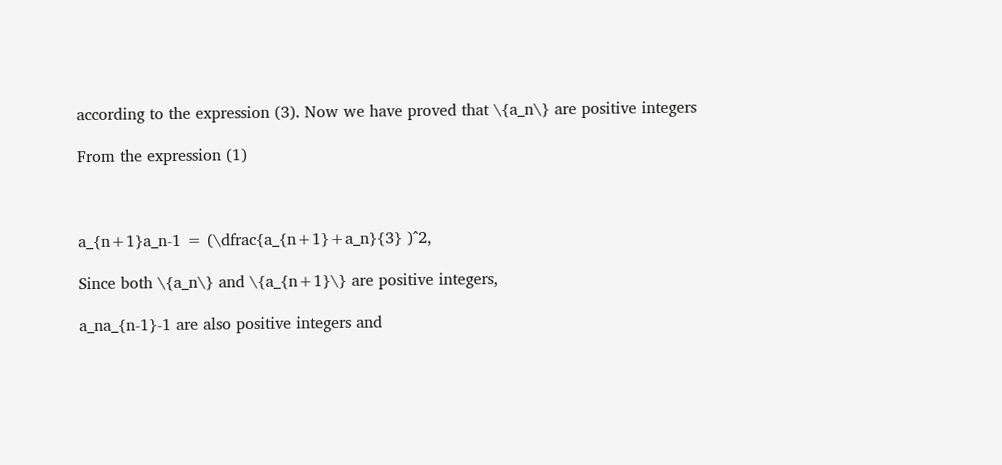according to the expression (3). Now we have proved that \{a_n\} are positive integers

From the expression (1)



a_{n+1}a_n-1 = (\dfrac{a_{n+1}+a_n}{3} )^2,

Since both \{a_n\} and \{a_{n+1}\} are positive integers,

a_na_{n-1}-1 are also positive integers and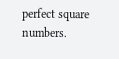perfect square numbers.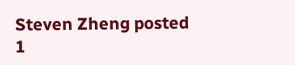Steven Zheng posted 1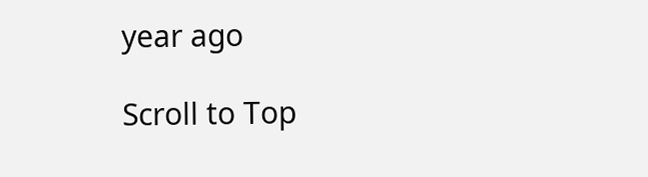year ago

Scroll to Top